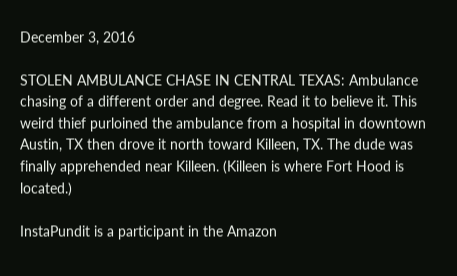December 3, 2016

STOLEN AMBULANCE CHASE IN CENTRAL TEXAS: Ambulance chasing of a different order and degree. Read it to believe it. This weird thief purloined the ambulance from a hospital in downtown Austin, TX then drove it north toward Killeen, TX. The dude was finally apprehended near Killeen. (Killeen is where Fort Hood is located.)

InstaPundit is a participant in the Amazon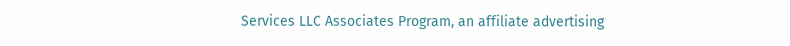Services LLC Associates Program, an affiliate advertising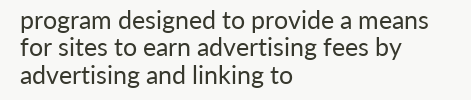program designed to provide a means for sites to earn advertising fees by advertising and linking to